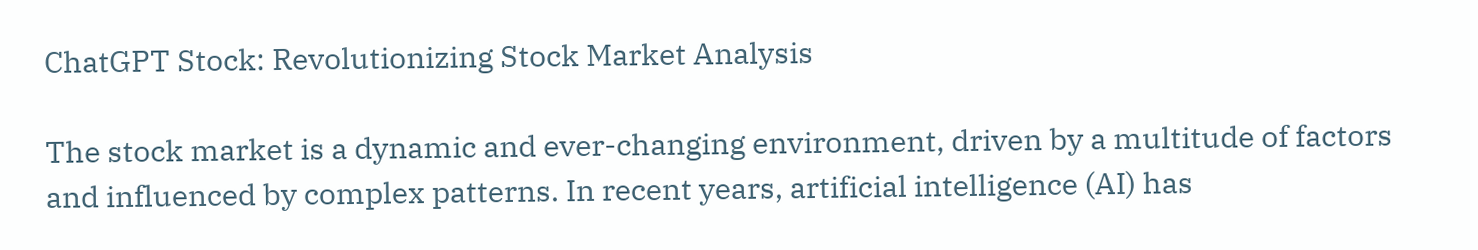ChatGPT Stock: Revolutionizing Stock Market Analysis

The stock market is a dynamic and ever-changing environment, driven by a multitude of factors and influenced by complex patterns. In recent years, artificial intelligence (AI) has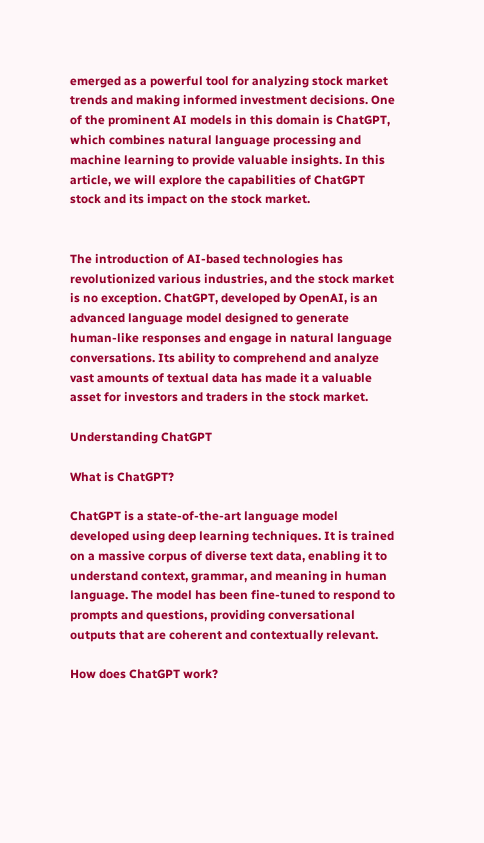emerged as a powerful tool for analyzing stock market trends and making informed investment decisions. One of the prominent AI models in this domain is ChatGPT, which combines natural language processing and machine learning to provide valuable insights. In this article, we will explore the capabilities of ChatGPT stock and its impact on the stock market.


The introduction of AI-based technologies has revolutionized various industries, and the stock market is no exception. ChatGPT, developed by OpenAI, is an advanced language model designed to generate human-like responses and engage in natural language conversations. Its ability to comprehend and analyze vast amounts of textual data has made it a valuable asset for investors and traders in the stock market.

Understanding ChatGPT

What is ChatGPT?

ChatGPT is a state-of-the-art language model developed using deep learning techniques. It is trained on a massive corpus of diverse text data, enabling it to understand context, grammar, and meaning in human language. The model has been fine-tuned to respond to prompts and questions, providing conversational outputs that are coherent and contextually relevant.

How does ChatGPT work?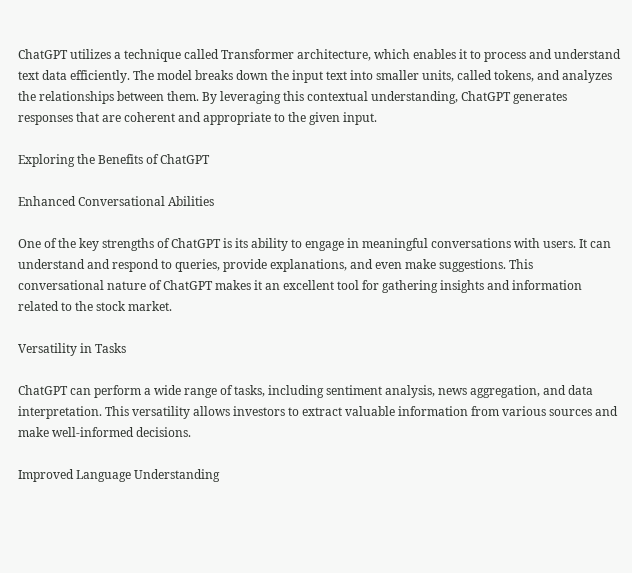ChatGPT utilizes a technique called Transformer architecture, which enables it to process and understand text data efficiently. The model breaks down the input text into smaller units, called tokens, and analyzes the relationships between them. By leveraging this contextual understanding, ChatGPT generates responses that are coherent and appropriate to the given input.

Exploring the Benefits of ChatGPT

Enhanced Conversational Abilities

One of the key strengths of ChatGPT is its ability to engage in meaningful conversations with users. It can understand and respond to queries, provide explanations, and even make suggestions. This conversational nature of ChatGPT makes it an excellent tool for gathering insights and information related to the stock market.

Versatility in Tasks

ChatGPT can perform a wide range of tasks, including sentiment analysis, news aggregation, and data interpretation. This versatility allows investors to extract valuable information from various sources and make well-informed decisions.

Improved Language Understanding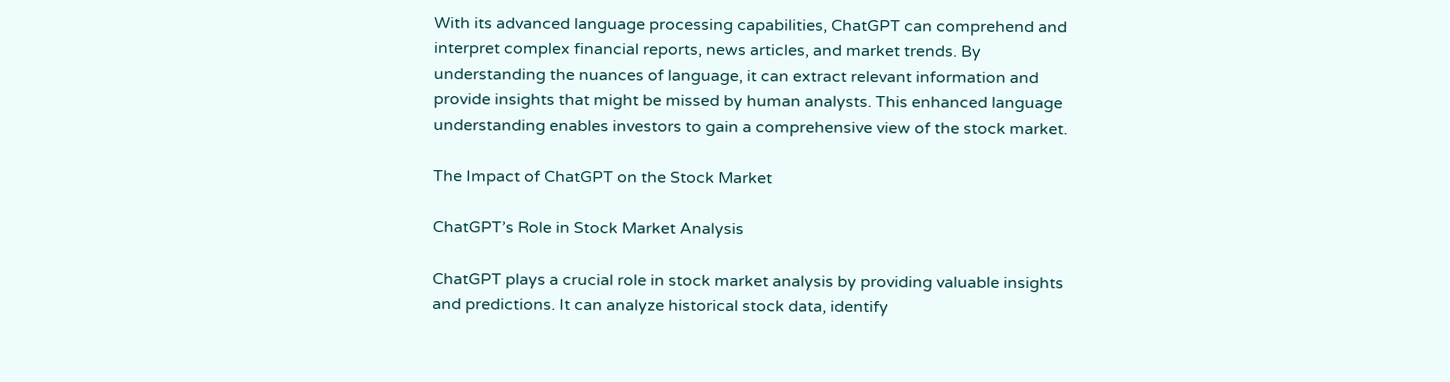With its advanced language processing capabilities, ChatGPT can comprehend and interpret complex financial reports, news articles, and market trends. By understanding the nuances of language, it can extract relevant information and provide insights that might be missed by human analysts. This enhanced language understanding enables investors to gain a comprehensive view of the stock market.

The Impact of ChatGPT on the Stock Market

ChatGPT’s Role in Stock Market Analysis

ChatGPT plays a crucial role in stock market analysis by providing valuable insights and predictions. It can analyze historical stock data, identify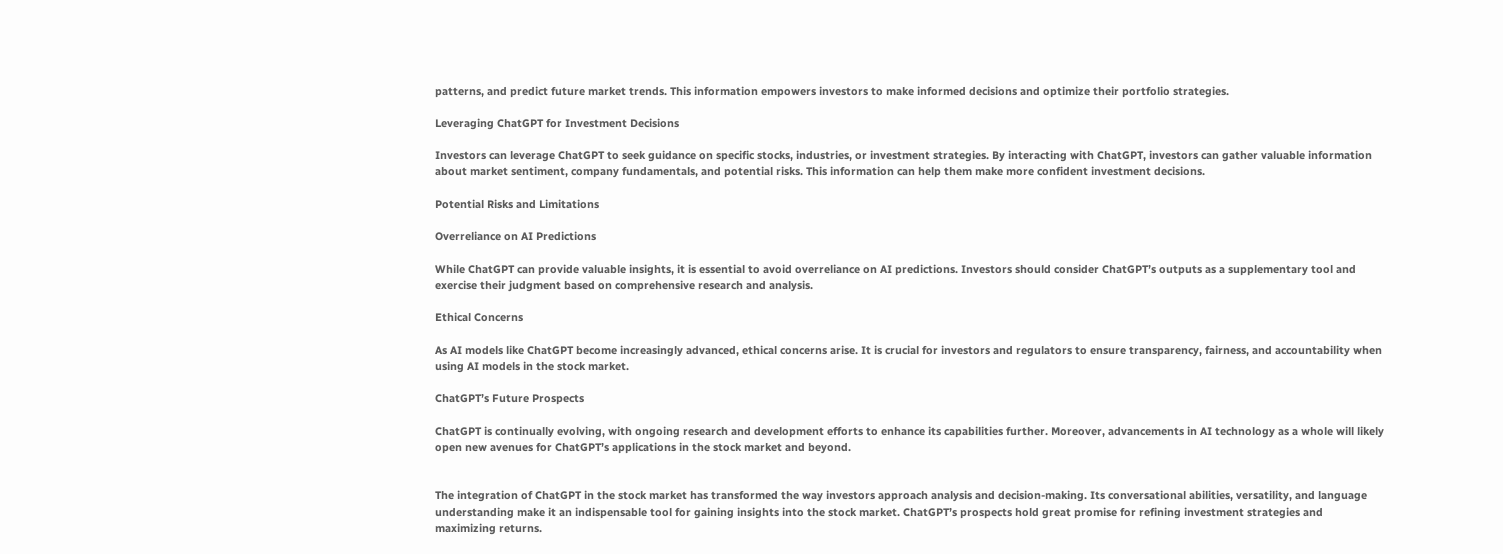patterns, and predict future market trends. This information empowers investors to make informed decisions and optimize their portfolio strategies.

Leveraging ChatGPT for Investment Decisions

Investors can leverage ChatGPT to seek guidance on specific stocks, industries, or investment strategies. By interacting with ChatGPT, investors can gather valuable information about market sentiment, company fundamentals, and potential risks. This information can help them make more confident investment decisions.

Potential Risks and Limitations

Overreliance on AI Predictions

While ChatGPT can provide valuable insights, it is essential to avoid overreliance on AI predictions. Investors should consider ChatGPT’s outputs as a supplementary tool and exercise their judgment based on comprehensive research and analysis.

Ethical Concerns

As AI models like ChatGPT become increasingly advanced, ethical concerns arise. It is crucial for investors and regulators to ensure transparency, fairness, and accountability when using AI models in the stock market.

ChatGPT’s Future Prospects

ChatGPT is continually evolving, with ongoing research and development efforts to enhance its capabilities further. Moreover, advancements in AI technology as a whole will likely open new avenues for ChatGPT’s applications in the stock market and beyond.


The integration of ChatGPT in the stock market has transformed the way investors approach analysis and decision-making. Its conversational abilities, versatility, and language understanding make it an indispensable tool for gaining insights into the stock market. ChatGPT’s prospects hold great promise for refining investment strategies and maximizing returns.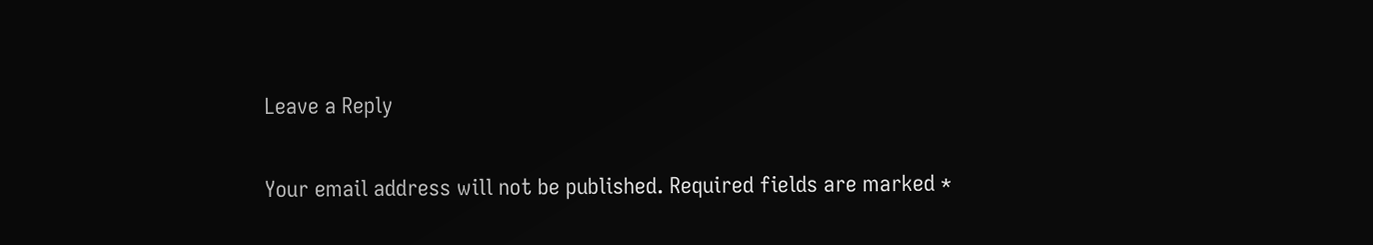Leave a Reply

Your email address will not be published. Required fields are marked *